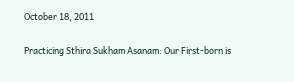October 18, 2011

Practicing Sthira Sukham Asanam: Our First-born is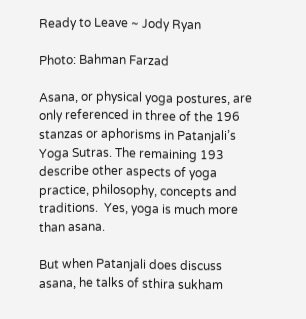Ready to Leave ~ Jody Ryan

Photo: Bahman Farzad

Asana, or physical yoga postures, are only referenced in three of the 196 stanzas or aphorisms in Patanjali’s Yoga Sutras. The remaining 193 describe other aspects of yoga practice, philosophy, concepts and traditions.  Yes, yoga is much more than asana.

But when Patanjali does discuss asana, he talks of sthira sukham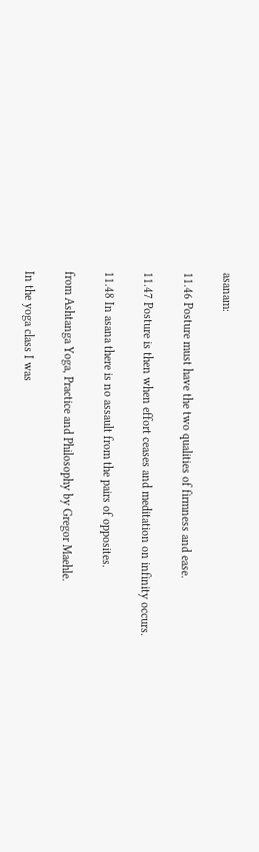asanam:

11.46 Posture must have the two qualities of firmness and ease.

11.47 Posture is then when effort ceases and meditation on infinity occurs.

11.48 In asana there is no assault from the pairs of opposites.

from Ashtanga Yoga, Practice and Philosophy by Gregor Maehle.

In the yoga class I was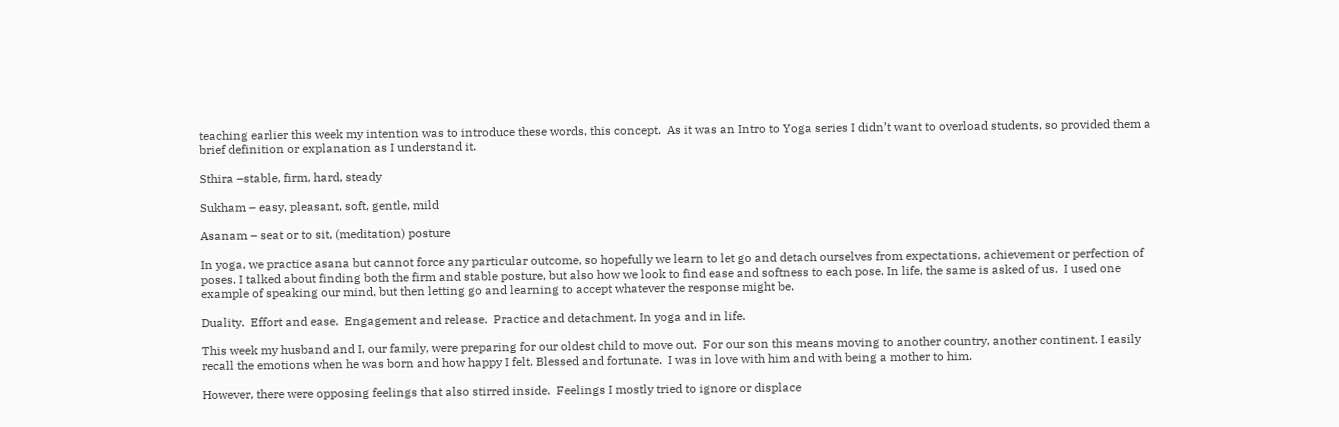teaching earlier this week my intention was to introduce these words, this concept.  As it was an Intro to Yoga series I didn’t want to overload students, so provided them a brief definition or explanation as I understand it.

Sthira –stable, firm, hard, steady

Sukham – easy, pleasant, soft, gentle, mild

Asanam – seat or to sit, (meditation) posture

In yoga, we practice asana but cannot force any particular outcome, so hopefully we learn to let go and detach ourselves from expectations, achievement or perfection of poses. I talked about finding both the firm and stable posture, but also how we look to find ease and softness to each pose. In life, the same is asked of us.  I used one example of speaking our mind, but then letting go and learning to accept whatever the response might be.

Duality.  Effort and ease.  Engagement and release.  Practice and detachment. In yoga and in life.

This week my husband and I, our family, were preparing for our oldest child to move out.  For our son this means moving to another country, another continent. I easily recall the emotions when he was born and how happy I felt. Blessed and fortunate.  I was in love with him and with being a mother to him.

However, there were opposing feelings that also stirred inside.  Feelings I mostly tried to ignore or displace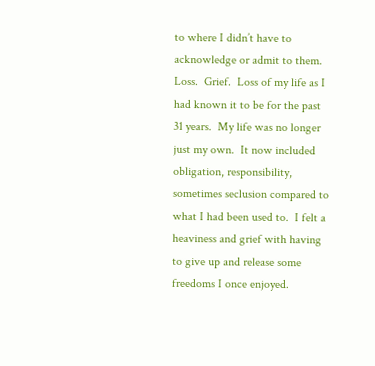to where I didn’t have to acknowledge or admit to them.  Loss.  Grief.  Loss of my life as I had known it to be for the past 31 years.  My life was no longer just my own.  It now included obligation, responsibility, sometimes seclusion compared to what I had been used to.  I felt a heaviness and grief with having to give up and release some freedoms I once enjoyed.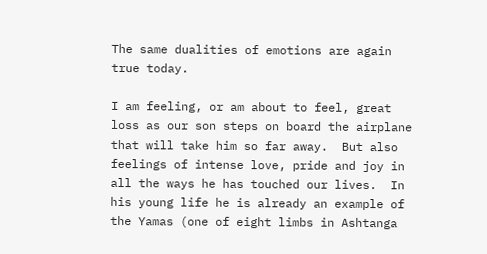The same dualities of emotions are again true today.

I am feeling, or am about to feel, great loss as our son steps on board the airplane that will take him so far away.  But also feelings of intense love, pride and joy in all the ways he has touched our lives.  In his young life he is already an example of the Yamas (one of eight limbs in Ashtanga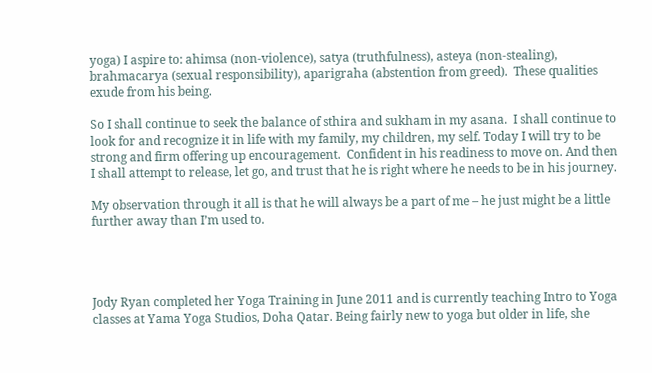yoga) I aspire to: ahimsa (non-violence), satya (truthfulness), asteya (non-stealing), brahmacarya (sexual responsibility), aparigraha (abstention from greed).  These qualities exude from his being.

So I shall continue to seek the balance of sthira and sukham in my asana.  I shall continue to look for and recognize it in life with my family, my children, my self. Today I will try to be strong and firm offering up encouragement.  Confident in his readiness to move on. And then I shall attempt to release, let go, and trust that he is right where he needs to be in his journey.

My observation through it all is that he will always be a part of me – he just might be a little further away than I’m used to.




Jody Ryan completed her Yoga Training in June 2011 and is currently teaching Intro to Yoga classes at Yama Yoga Studios, Doha Qatar. Being fairly new to yoga but older in life, she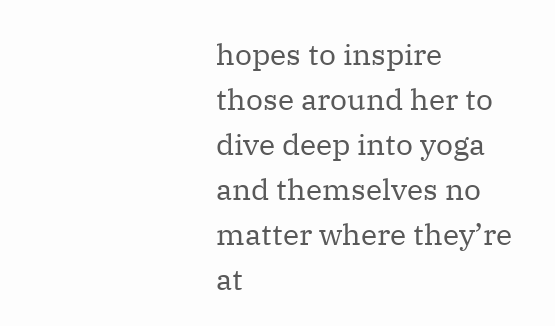hopes to inspire those around her to dive deep into yoga and themselves no matter where they’re at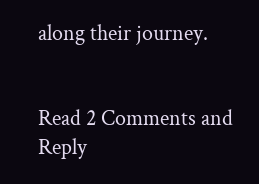along their journey.


Read 2 Comments and Reply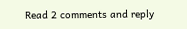Read 2 comments and reply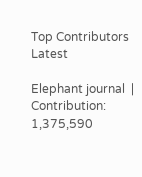Top Contributors Latest

Elephant journal  |  Contribution: 1,375,590